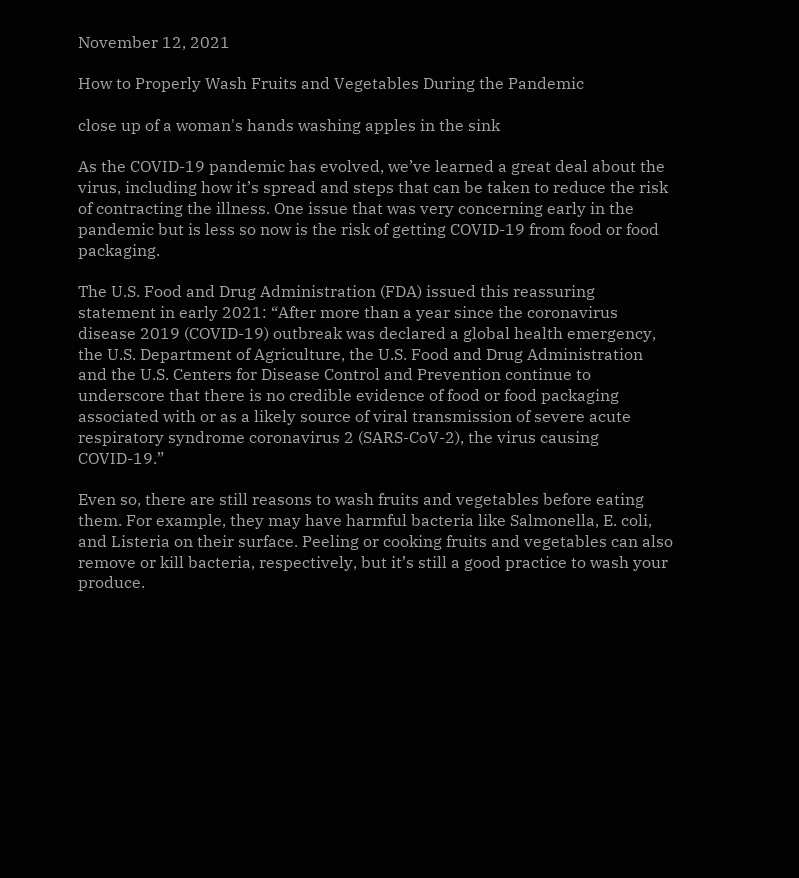November 12, 2021

How to Properly Wash Fruits and Vegetables During the Pandemic

close up of a woman's hands washing apples in the sink

As the COVID-19 pandemic has evolved, we’ve learned a great deal about the virus, including how it’s spread and steps that can be taken to reduce the risk of contracting the illness. One issue that was very concerning early in the pandemic but is less so now is the risk of getting COVID-19 from food or food packaging.

The U.S. Food and Drug Administration (FDA) issued this reassuring statement in early 2021: “After more than a year since the coronavirus disease 2019 (COVID-19) outbreak was declared a global health emergency, the U.S. Department of Agriculture, the U.S. Food and Drug Administration and the U.S. Centers for Disease Control and Prevention continue to underscore that there is no credible evidence of food or food packaging associated with or as a likely source of viral transmission of severe acute respiratory syndrome coronavirus 2 (SARS-CoV-2), the virus causing COVID-19.”

Even so, there are still reasons to wash fruits and vegetables before eating them. For example, they may have harmful bacteria like Salmonella, E. coli, and Listeria on their surface. Peeling or cooking fruits and vegetables can also remove or kill bacteria, respectively, but it’s still a good practice to wash your produce.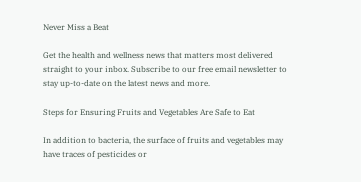Never Miss a Beat

Get the health and wellness news that matters most delivered straight to your inbox. Subscribe to our free email newsletter to stay up-to-date on the latest news and more.

Steps for Ensuring Fruits and Vegetables Are Safe to Eat

In addition to bacteria, the surface of fruits and vegetables may have traces of pesticides or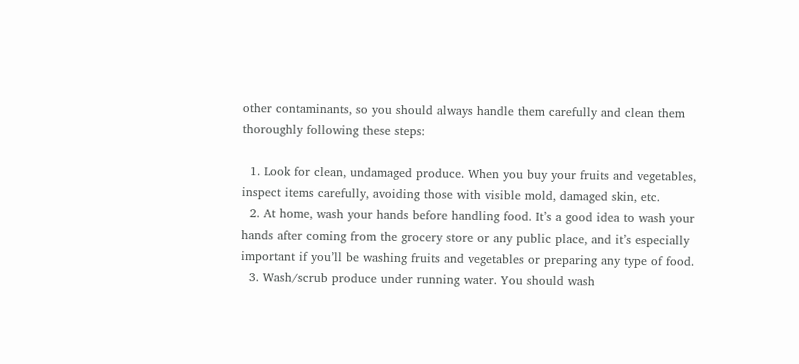other contaminants, so you should always handle them carefully and clean them thoroughly following these steps:

  1. Look for clean, undamaged produce. When you buy your fruits and vegetables, inspect items carefully, avoiding those with visible mold, damaged skin, etc.
  2. At home, wash your hands before handling food. It’s a good idea to wash your hands after coming from the grocery store or any public place, and it’s especially important if you’ll be washing fruits and vegetables or preparing any type of food.
  3. Wash/scrub produce under running water. You should wash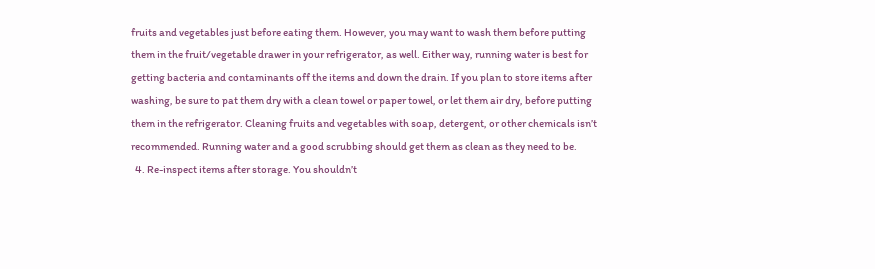fruits and vegetables just before eating them. However, you may want to wash them before putting them in the fruit/vegetable drawer in your refrigerator, as well. Either way, running water is best for getting bacteria and contaminants off the items and down the drain. If you plan to store items after washing, be sure to pat them dry with a clean towel or paper towel, or let them air dry, before putting them in the refrigerator. Cleaning fruits and vegetables with soap, detergent, or other chemicals isn’t recommended. Running water and a good scrubbing should get them as clean as they need to be.
  4. Re-inspect items after storage. You shouldn’t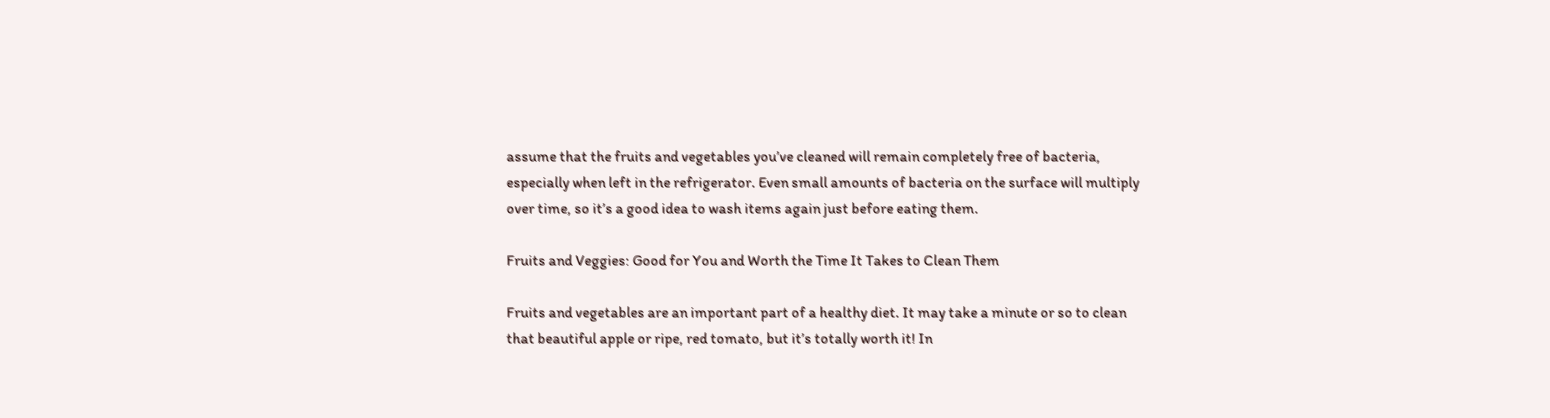assume that the fruits and vegetables you’ve cleaned will remain completely free of bacteria, especially when left in the refrigerator. Even small amounts of bacteria on the surface will multiply over time, so it’s a good idea to wash items again just before eating them.

Fruits and Veggies: Good for You and Worth the Time It Takes to Clean Them

Fruits and vegetables are an important part of a healthy diet. It may take a minute or so to clean that beautiful apple or ripe, red tomato, but it’s totally worth it! In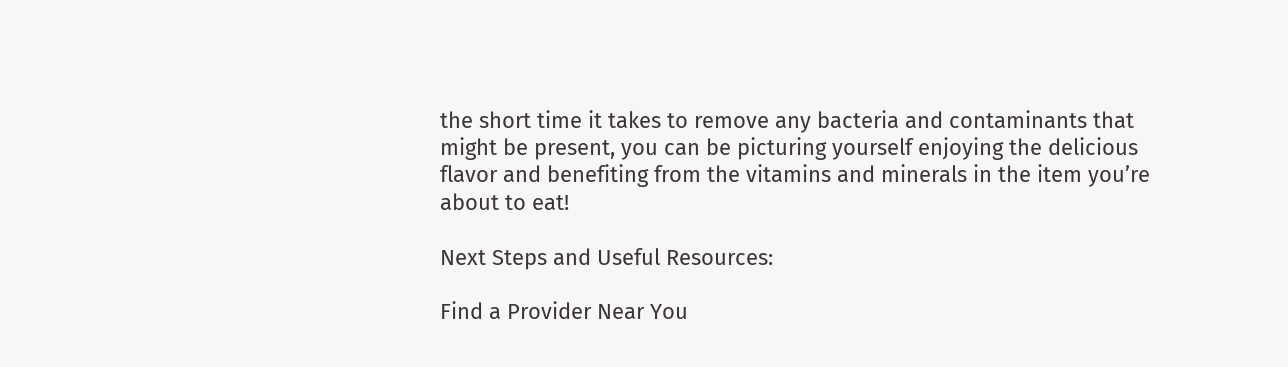the short time it takes to remove any bacteria and contaminants that might be present, you can be picturing yourself enjoying the delicious flavor and benefiting from the vitamins and minerals in the item you’re about to eat!

Next Steps and Useful Resources:

Find a Provider Near You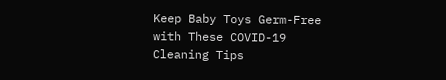Keep Baby Toys Germ-Free with These COVID-19 Cleaning Tips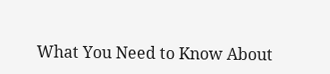What You Need to Know About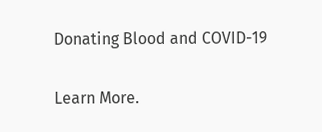Donating Blood and COVID-19

Learn More.